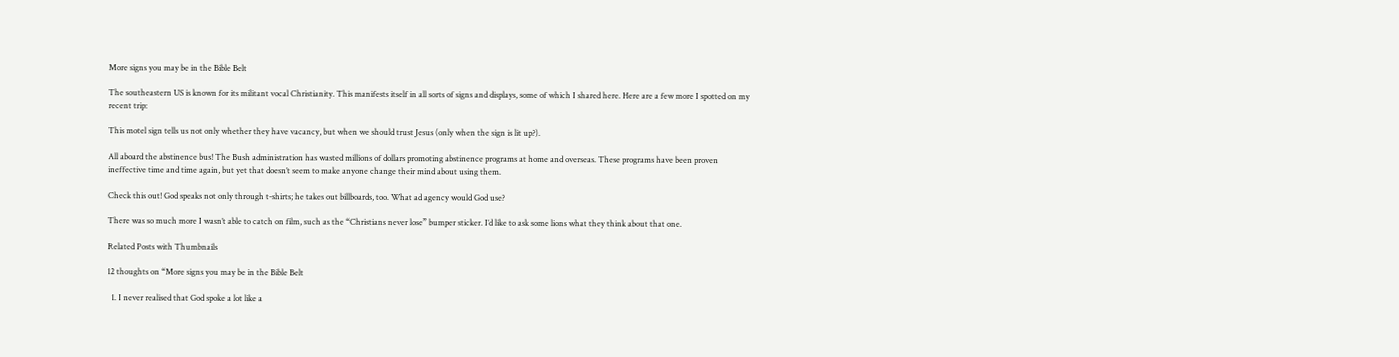More signs you may be in the Bible Belt

The southeastern US is known for its militant vocal Christianity. This manifests itself in all sorts of signs and displays, some of which I shared here. Here are a few more I spotted on my recent trip:

This motel sign tells us not only whether they have vacancy, but when we should trust Jesus (only when the sign is lit up?).

All aboard the abstinence bus! The Bush administration has wasted millions of dollars promoting abstinence programs at home and overseas. These programs have been proven ineffective time and time again, but yet that doesn’t seem to make anyone change their mind about using them.

Check this out! God speaks not only through t-shirts; he takes out billboards, too. What ad agency would God use?

There was so much more I wasn’t able to catch on film, such as the “Christians never lose” bumper sticker. I’d like to ask some lions what they think about that one.

Related Posts with Thumbnails

12 thoughts on “More signs you may be in the Bible Belt

  1. I never realised that God spoke a lot like a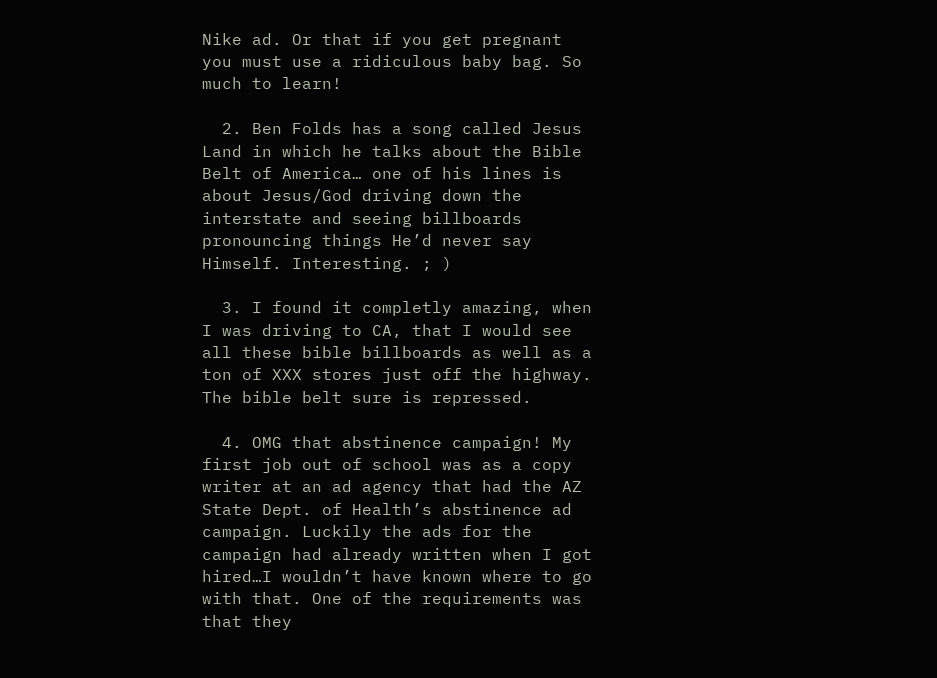Nike ad. Or that if you get pregnant you must use a ridiculous baby bag. So much to learn!

  2. Ben Folds has a song called Jesus Land in which he talks about the Bible Belt of America… one of his lines is about Jesus/God driving down the interstate and seeing billboards pronouncing things He’d never say Himself. Interesting. ; )

  3. I found it completly amazing, when I was driving to CA, that I would see all these bible billboards as well as a ton of XXX stores just off the highway. The bible belt sure is repressed.

  4. OMG that abstinence campaign! My first job out of school was as a copy writer at an ad agency that had the AZ State Dept. of Health’s abstinence ad campaign. Luckily the ads for the campaign had already written when I got hired…I wouldn’t have known where to go with that. One of the requirements was that they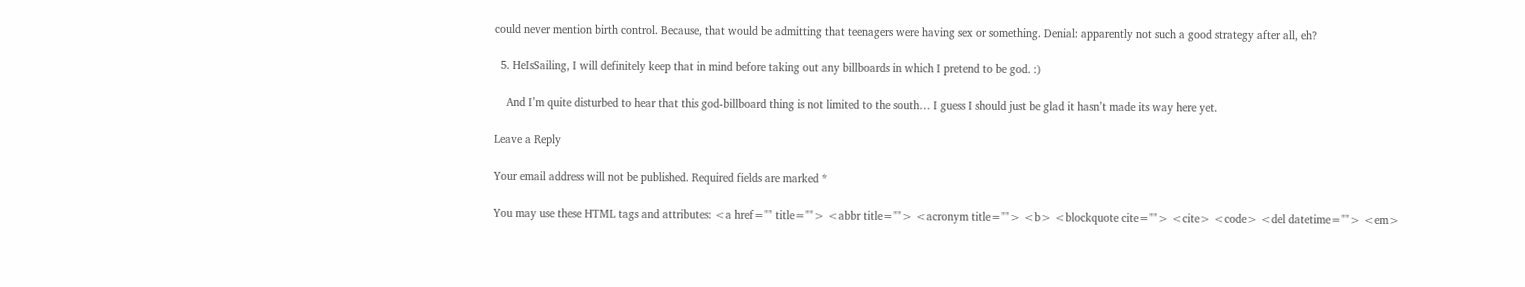could never mention birth control. Because, that would be admitting that teenagers were having sex or something. Denial: apparently not such a good strategy after all, eh?

  5. HeIsSailing, I will definitely keep that in mind before taking out any billboards in which I pretend to be god. :)

    And I’m quite disturbed to hear that this god-billboard thing is not limited to the south… I guess I should just be glad it hasn’t made its way here yet.

Leave a Reply

Your email address will not be published. Required fields are marked *

You may use these HTML tags and attributes: <a href="" title=""> <abbr title=""> <acronym title=""> <b> <blockquote cite=""> <cite> <code> <del datetime=""> <em>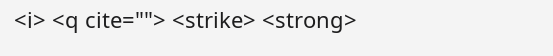<i> <q cite=""> <strike> <strong>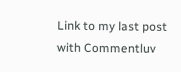Link to my last post with Commentluv